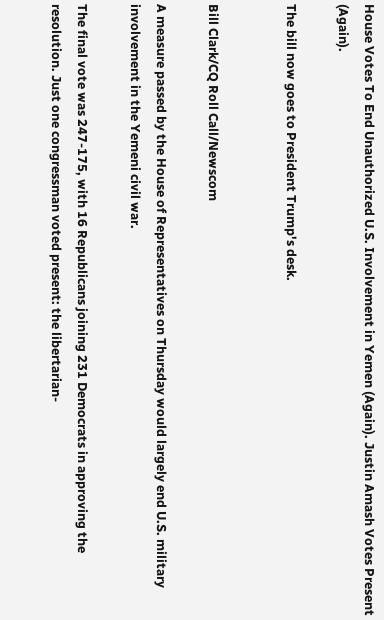House Votes To End Unauthorized U.S. Involvement in Yemen (Again). Justin Amash Votes Present (Again).

The bill now goes to President Trump's desk.


Bill Clark/CQ Roll Call/Newscom

A measure passed by the House of Representatives on Thursday would largely end U.S. military involvement in the Yemeni civil war.

The final vote was 247-175, with 16 Republicans joining 231 Democrats in approving the resolution. Just one congressman voted present: the libertarian-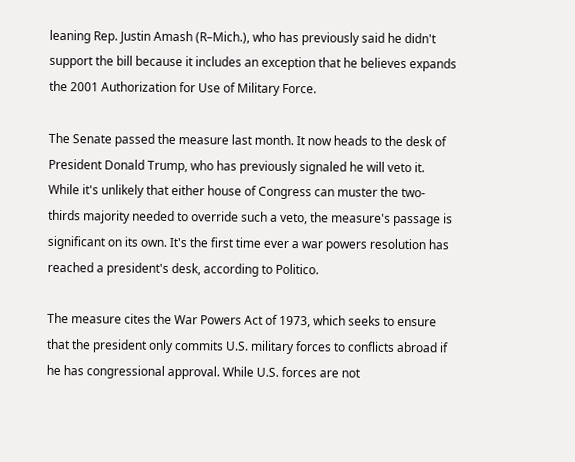leaning Rep. Justin Amash (R–Mich.), who has previously said he didn't support the bill because it includes an exception that he believes expands the 2001 Authorization for Use of Military Force.

The Senate passed the measure last month. It now heads to the desk of President Donald Trump, who has previously signaled he will veto it. While it's unlikely that either house of Congress can muster the two-thirds majority needed to override such a veto, the measure's passage is significant on its own. It's the first time ever a war powers resolution has reached a president's desk, according to Politico.

The measure cites the War Powers Act of 1973, which seeks to ensure that the president only commits U.S. military forces to conflicts abroad if he has congressional approval. While U.S. forces are not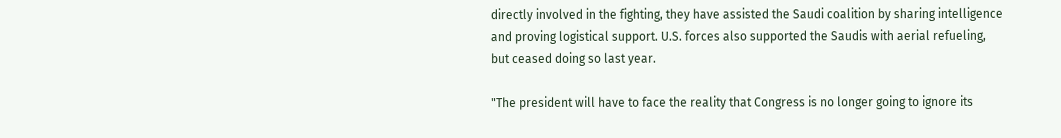directly involved in the fighting, they have assisted the Saudi coalition by sharing intelligence and proving logistical support. U.S. forces also supported the Saudis with aerial refueling, but ceased doing so last year.

"The president will have to face the reality that Congress is no longer going to ignore its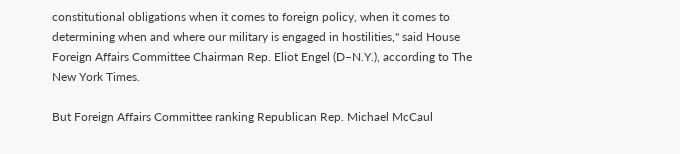constitutional obligations when it comes to foreign policy, when it comes to determining when and where our military is engaged in hostilities," said House Foreign Affairs Committee Chairman Rep. Eliot Engel (D–N.Y.), according to The New York Times.

But Foreign Affairs Committee ranking Republican Rep. Michael McCaul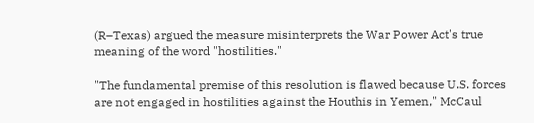(R–Texas) argued the measure misinterprets the War Power Act's true meaning of the word "hostilities."

"The fundamental premise of this resolution is flawed because U.S. forces are not engaged in hostilities against the Houthis in Yemen," McCaul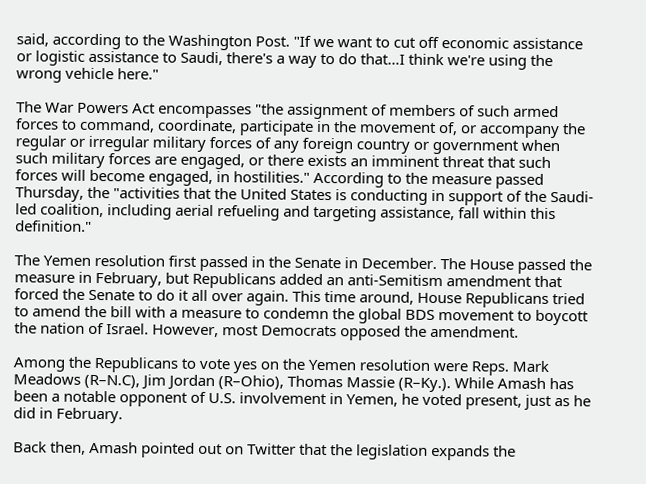said, according to the Washington Post. "If we want to cut off economic assistance or logistic assistance to Saudi, there's a way to do that…I think we're using the wrong vehicle here."

The War Powers Act encompasses "the assignment of members of such armed forces to command, coordinate, participate in the movement of, or accompany the regular or irregular military forces of any foreign country or government when such military forces are engaged, or there exists an imminent threat that such forces will become engaged, in hostilities." According to the measure passed Thursday, the "activities that the United States is conducting in support of the Saudi-led coalition, including aerial refueling and targeting assistance, fall within this definition."

The Yemen resolution first passed in the Senate in December. The House passed the measure in February, but Republicans added an anti-Semitism amendment that forced the Senate to do it all over again. This time around, House Republicans tried to amend the bill with a measure to condemn the global BDS movement to boycott the nation of Israel. However, most Democrats opposed the amendment.

Among the Republicans to vote yes on the Yemen resolution were Reps. Mark Meadows (R–N.C), Jim Jordan (R–Ohio), Thomas Massie (R–Ky.). While Amash has been a notable opponent of U.S. involvement in Yemen, he voted present, just as he did in February.

Back then, Amash pointed out on Twitter that the legislation expands the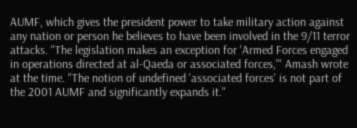AUMF, which gives the president power to take military action against any nation or person he believes to have been involved in the 9/11 terror attacks. "The legislation makes an exception for 'Armed Forces engaged in operations directed at al-Qaeda or associated forces,'" Amash wrote at the time. "The notion of undefined 'associated forces' is not part of the 2001 AUMF and significantly expands it."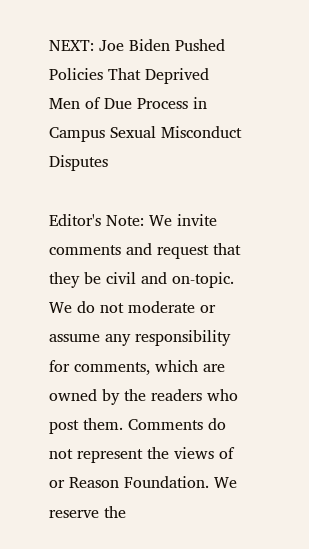NEXT: Joe Biden Pushed Policies That Deprived Men of Due Process in Campus Sexual Misconduct Disputes

Editor's Note: We invite comments and request that they be civil and on-topic. We do not moderate or assume any responsibility for comments, which are owned by the readers who post them. Comments do not represent the views of or Reason Foundation. We reserve the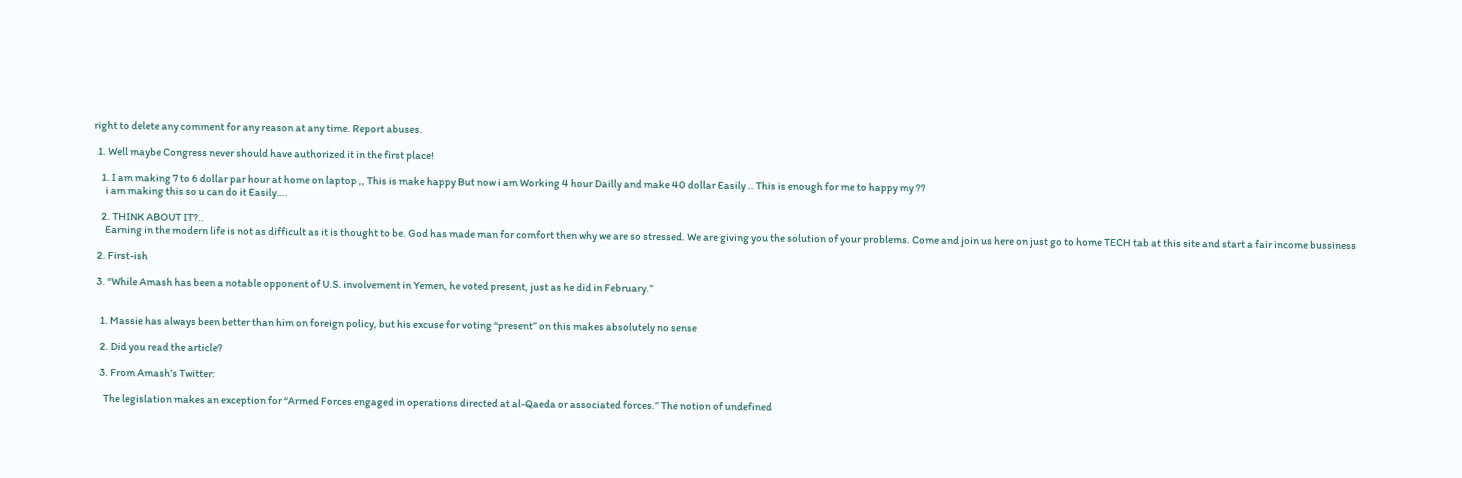right to delete any comment for any reason at any time. Report abuses.

  1. Well maybe Congress never should have authorized it in the first place!

    1. I am making 7 to 6 dollar par hour at home on laptop ,, This is make happy But now i am Working 4 hour Dailly and make 40 dollar Easily .. This is enough for me to happy my ??
      i am making this so u can do it Easily….

    2. THINK ABOUT IT?..
      Earning in the modern life is not as difficult as it is thought to be. God has made man for comfort then why we are so stressed. We are giving you the solution of your problems. Come and join us here on just go to home TECH tab at this site and start a fair income bussiness

  2. First-ish

  3. “While Amash has been a notable opponent of U.S. involvement in Yemen, he voted present, just as he did in February.”


    1. Massie has always been better than him on foreign policy, but his excuse for voting “present” on this makes absolutely no sense

    2. Did you read the article?

    3. From Amash’s Twitter:

      The legislation makes an exception for “Armed Forces engaged in operations directed at al-Qaeda or associated forces.” The notion of undefined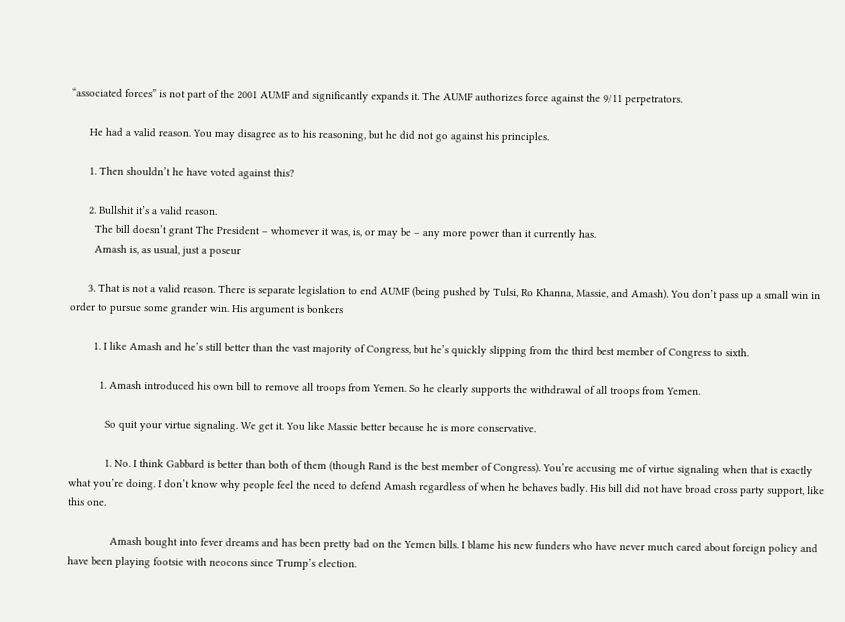“associated forces” is not part of the 2001 AUMF and significantly expands it. The AUMF authorizes force against the 9/11 perpetrators.

      He had a valid reason. You may disagree as to his reasoning, but he did not go against his principles.

      1. Then shouldn’t he have voted against this?

      2. Bullshit it’s a valid reason.
        The bill doesn’t grant The President – whomever it was, is, or may be – any more power than it currently has.
        Amash is, as usual, just a poseur

      3. That is not a valid reason. There is separate legislation to end AUMF (being pushed by Tulsi, Ro Khanna, Massie, and Amash). You don’t pass up a small win in order to pursue some grander win. His argument is bonkers

        1. I like Amash and he’s still better than the vast majority of Congress, but he’s quickly slipping from the third best member of Congress to sixth.

          1. Amash introduced his own bill to remove all troops from Yemen. So he clearly supports the withdrawal of all troops from Yemen.

            So quit your virtue signaling. We get it. You like Massie better because he is more conservative.

            1. No. I think Gabbard is better than both of them (though Rand is the best member of Congress). You’re accusing me of virtue signaling when that is exactly what you’re doing. I don’t know why people feel the need to defend Amash regardless of when he behaves badly. His bill did not have broad cross party support, like this one.

              Amash bought into fever dreams and has been pretty bad on the Yemen bills. I blame his new funders who have never much cared about foreign policy and have been playing footsie with neocons since Trump’s election.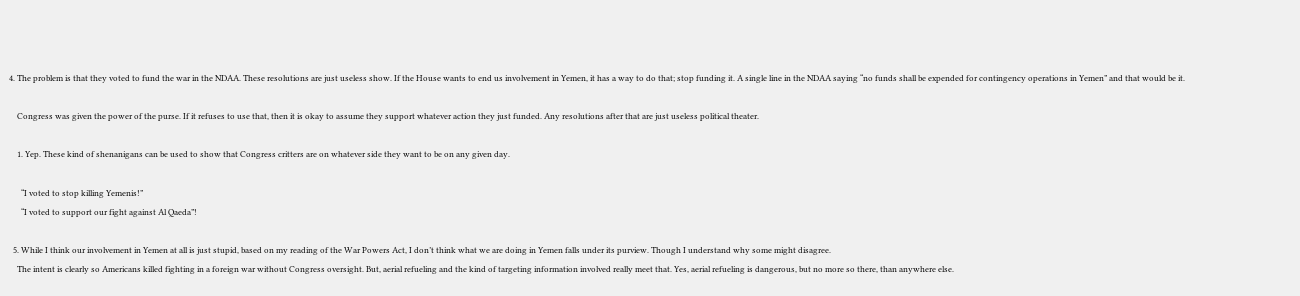4. The problem is that they voted to fund the war in the NDAA. These resolutions are just useless show. If the House wants to end us involvement in Yemen, it has a way to do that; stop funding it. A single line in the NDAA saying “no funds shall be expended for contingency operations in Yemen” and that would be it.

    Congress was given the power of the purse. If it refuses to use that, then it is okay to assume they support whatever action they just funded. Any resolutions after that are just useless political theater.

    1. Yep. These kind of shenanigans can be used to show that Congress critters are on whatever side they want to be on any given day.

      “I voted to stop killing Yemenis!”
      “I voted to support our fight against Al Qaeda”!

  5. While I think our involvement in Yemen at all is just stupid, based on my reading of the War Powers Act, I don’t think what we are doing in Yemen falls under its purview. Though I understand why some might disagree.
    The intent is clearly so Americans killed fighting in a foreign war without Congress oversight. But, aerial refueling and the kind of targeting information involved really meet that. Yes, aerial refueling is dangerous, but no more so there, than anywhere else.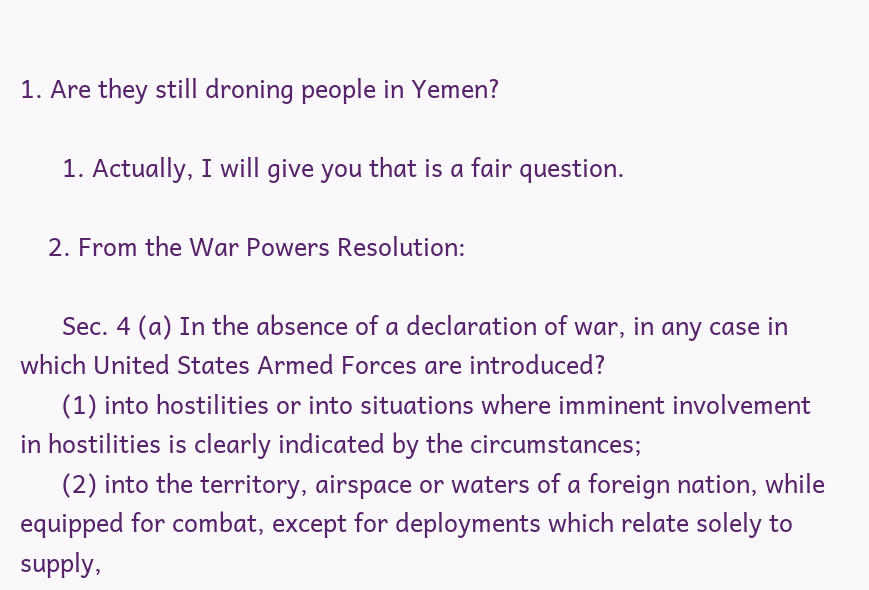1. Are they still droning people in Yemen?

      1. Actually, I will give you that is a fair question.

    2. From the War Powers Resolution:

      Sec. 4 (a) In the absence of a declaration of war, in any case in which United States Armed Forces are introduced?
      (1) into hostilities or into situations where imminent involvement in hostilities is clearly indicated by the circumstances;
      (2) into the territory, airspace or waters of a foreign nation, while equipped for combat, except for deployments which relate solely to supply,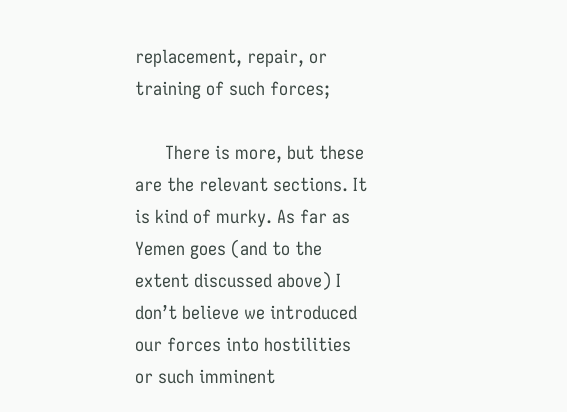replacement, repair, or training of such forces;

      There is more, but these are the relevant sections. It is kind of murky. As far as Yemen goes (and to the extent discussed above) I don’t believe we introduced our forces into hostilities or such imminent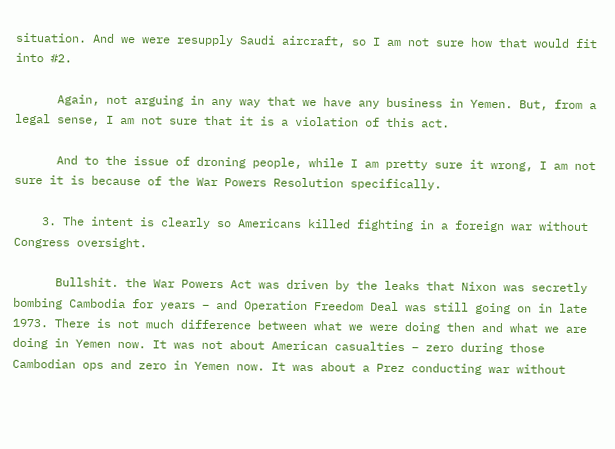situation. And we were resupply Saudi aircraft, so I am not sure how that would fit into #2.

      Again, not arguing in any way that we have any business in Yemen. But, from a legal sense, I am not sure that it is a violation of this act.

      And to the issue of droning people, while I am pretty sure it wrong, I am not sure it is because of the War Powers Resolution specifically.

    3. The intent is clearly so Americans killed fighting in a foreign war without Congress oversight.

      Bullshit. the War Powers Act was driven by the leaks that Nixon was secretly bombing Cambodia for years – and Operation Freedom Deal was still going on in late 1973. There is not much difference between what we were doing then and what we are doing in Yemen now. It was not about American casualties – zero during those Cambodian ops and zero in Yemen now. It was about a Prez conducting war without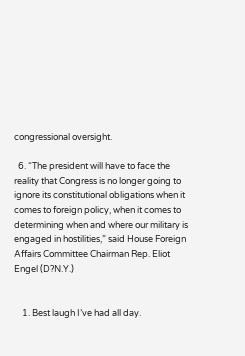congressional oversight.

  6. “The president will have to face the reality that Congress is no longer going to ignore its constitutional obligations when it comes to foreign policy, when it comes to determining when and where our military is engaged in hostilities,” said House Foreign Affairs Committee Chairman Rep. Eliot Engel (D?N.Y.)


    1. Best laugh I’ve had all day.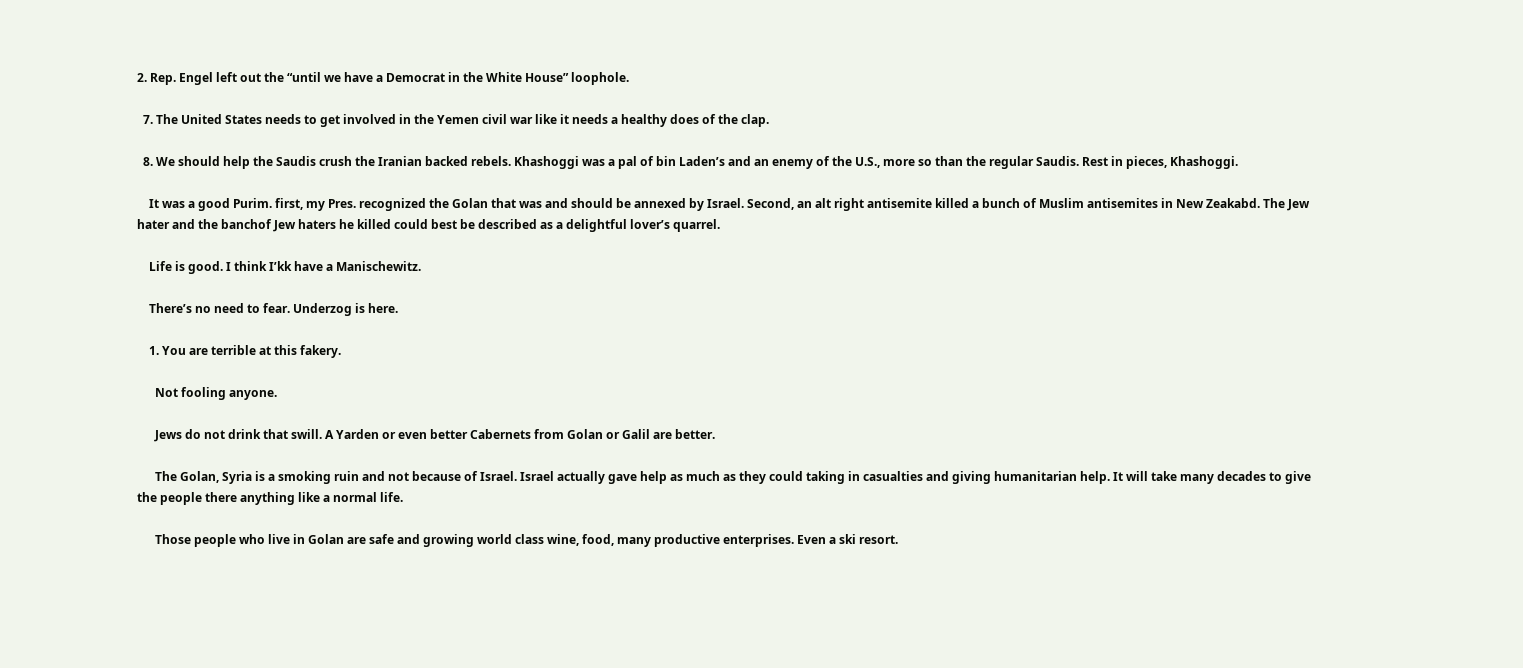2. Rep. Engel left out the “until we have a Democrat in the White House” loophole.

  7. The United States needs to get involved in the Yemen civil war like it needs a healthy does of the clap.

  8. We should help the Saudis crush the Iranian backed rebels. Khashoggi was a pal of bin Laden’s and an enemy of the U.S., more so than the regular Saudis. Rest in pieces, Khashoggi.

    It was a good Purim. first, my Pres. recognized the Golan that was and should be annexed by Israel. Second, an alt right antisemite killed a bunch of Muslim antisemites in New Zeakabd. The Jew hater and the banchof Jew haters he killed could best be described as a delightful lover’s quarrel.

    Life is good. I think I’kk have a Manischewitz.

    There’s no need to fear. Underzog is here.

    1. You are terrible at this fakery.

      Not fooling anyone.

      Jews do not drink that swill. A Yarden or even better Cabernets from Golan or Galil are better.

      The Golan, Syria is a smoking ruin and not because of Israel. Israel actually gave help as much as they could taking in casualties and giving humanitarian help. It will take many decades to give the people there anything like a normal life.

      Those people who live in Golan are safe and growing world class wine, food, many productive enterprises. Even a ski resort.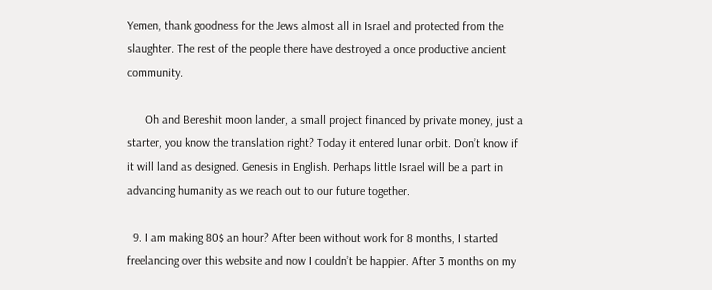Yemen, thank goodness for the Jews almost all in Israel and protected from the slaughter. The rest of the people there have destroyed a once productive ancient community.

      Oh and Bereshit moon lander, a small project financed by private money, just a starter, you know the translation right? Today it entered lunar orbit. Don’t know if it will land as designed. Genesis in English. Perhaps little Israel will be a part in advancing humanity as we reach out to our future together.

  9. I am making 80$ an hour? After been without work for 8 months, I started freelancing over this website and now I couldn’t be happier. After 3 months on my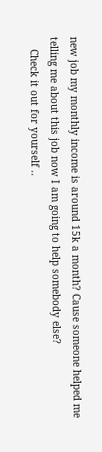new job my monthly income is around 15k a month? Cause someone helped me telling me about this job now I am going to help somebody else?
    Check it out for yourself ..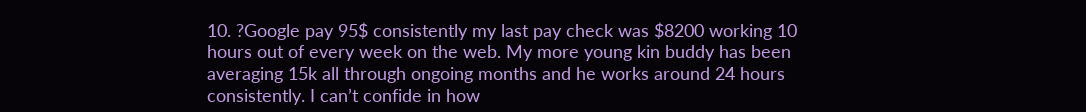10. ?Google pay 95$ consistently my last pay check was $8200 working 10 hours out of every week on the web. My more young kin buddy has been averaging 15k all through ongoing months and he works around 24 hours consistently. I can’t confide in how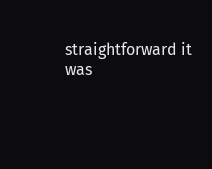straightforward it was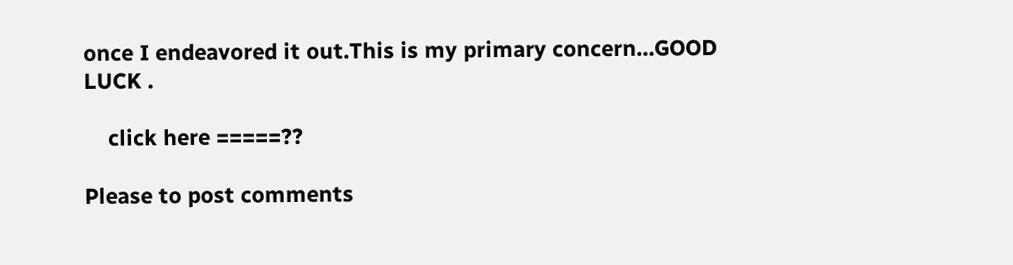once I endeavored it out.This is my primary concern…GOOD LUCK .

    click here =====??

Please to post comments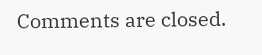Comments are closed.